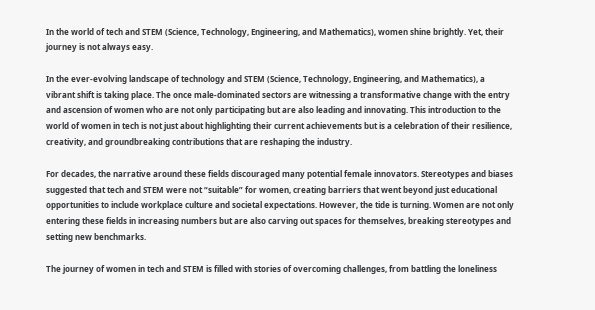In the world of tech and STEM (Science, Technology, Engineering, and Mathematics), women shine brightly. Yet, their journey is not always easy.

In the ever-evolving landscape of technology and STEM (Science, Technology, Engineering, and Mathematics), a vibrant shift is taking place. The once male-dominated sectors are witnessing a transformative change with the entry and ascension of women who are not only participating but are also leading and innovating. This introduction to the world of women in tech is not just about highlighting their current achievements but is a celebration of their resilience, creativity, and groundbreaking contributions that are reshaping the industry.

For decades, the narrative around these fields discouraged many potential female innovators. Stereotypes and biases suggested that tech and STEM were not “suitable” for women, creating barriers that went beyond just educational opportunities to include workplace culture and societal expectations. However, the tide is turning. Women are not only entering these fields in increasing numbers but are also carving out spaces for themselves, breaking stereotypes and setting new benchmarks.

The journey of women in tech and STEM is filled with stories of overcoming challenges, from battling the loneliness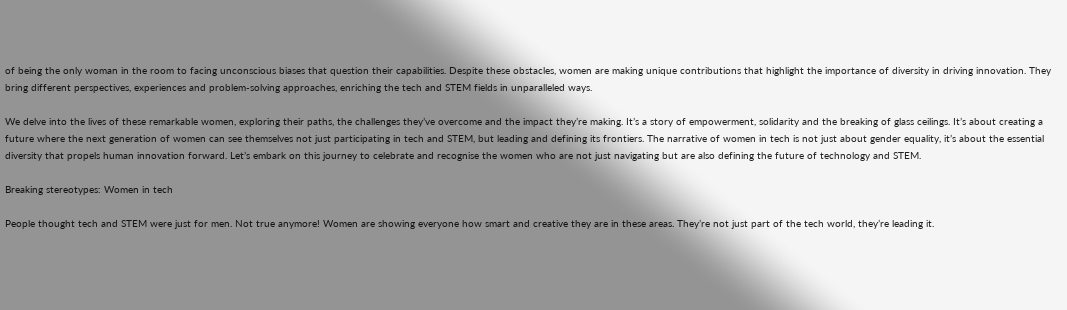of being the only woman in the room to facing unconscious biases that question their capabilities. Despite these obstacles, women are making unique contributions that highlight the importance of diversity in driving innovation. They bring different perspectives, experiences and problem-solving approaches, enriching the tech and STEM fields in unparalleled ways.

We delve into the lives of these remarkable women, exploring their paths, the challenges they’ve overcome and the impact they’re making. It’s a story of empowerment, solidarity and the breaking of glass ceilings. It’s about creating a future where the next generation of women can see themselves not just participating in tech and STEM, but leading and defining its frontiers. The narrative of women in tech is not just about gender equality, it’s about the essential diversity that propels human innovation forward. Let’s embark on this journey to celebrate and recognise the women who are not just navigating but are also defining the future of technology and STEM.

Breaking stereotypes: Women in tech

People thought tech and STEM were just for men. Not true anymore! Women are showing everyone how smart and creative they are in these areas. They’re not just part of the tech world, they’re leading it.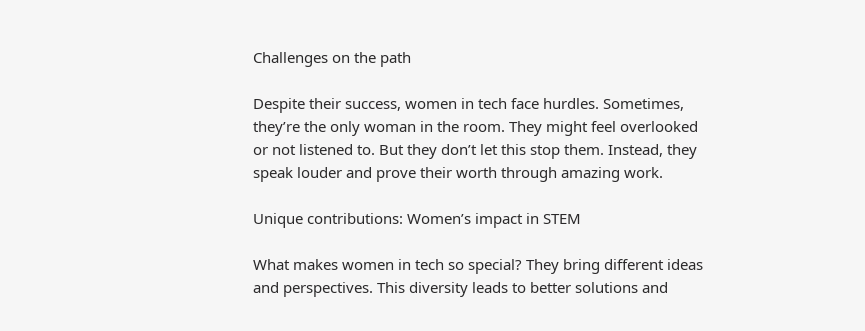Challenges on the path

Despite their success, women in tech face hurdles. Sometimes, they’re the only woman in the room. They might feel overlooked or not listened to. But they don’t let this stop them. Instead, they speak louder and prove their worth through amazing work.

Unique contributions: Women’s impact in STEM

What makes women in tech so special? They bring different ideas and perspectives. This diversity leads to better solutions and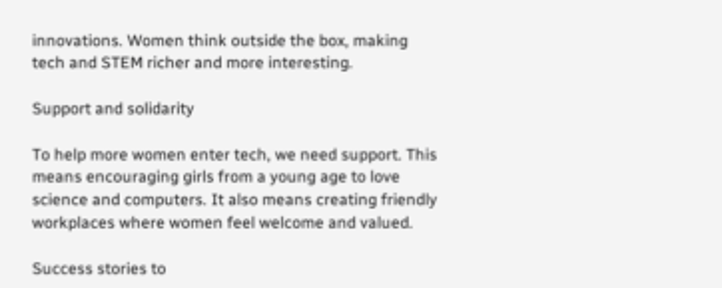innovations. Women think outside the box, making tech and STEM richer and more interesting.

Support and solidarity

To help more women enter tech, we need support. This means encouraging girls from a young age to love science and computers. It also means creating friendly workplaces where women feel welcome and valued.

Success stories to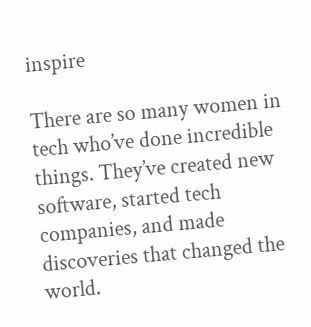inspire

There are so many women in tech who’ve done incredible things. They’ve created new software, started tech companies, and made discoveries that changed the world.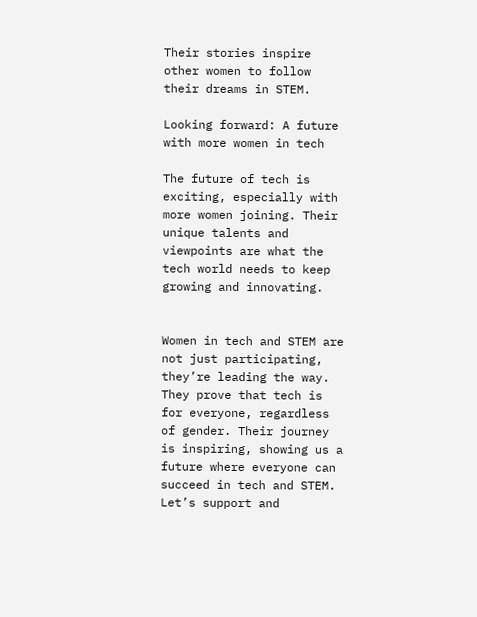Their stories inspire other women to follow their dreams in STEM.

Looking forward: A future with more women in tech

The future of tech is exciting, especially with more women joining. Their unique talents and viewpoints are what the tech world needs to keep growing and innovating.


Women in tech and STEM are not just participating, they’re leading the way. They prove that tech is for everyone, regardless of gender. Their journey is inspiring, showing us a future where everyone can succeed in tech and STEM. Let’s support and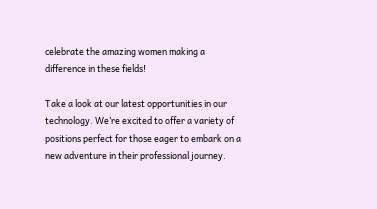celebrate the amazing women making a difference in these fields!

Take a look at our latest opportunities in our technology. We’re excited to offer a variety of positions perfect for those eager to embark on a new adventure in their professional journey.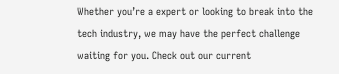Whether you’re a expert or looking to break into the tech industry, we may have the perfect challenge waiting for you. Check out our current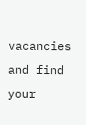vacancies and find your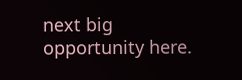next big opportunity here.